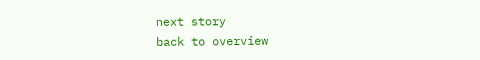next story
back to overview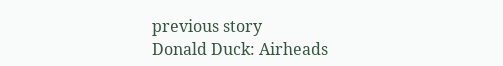previous story
Donald Duck: Airheads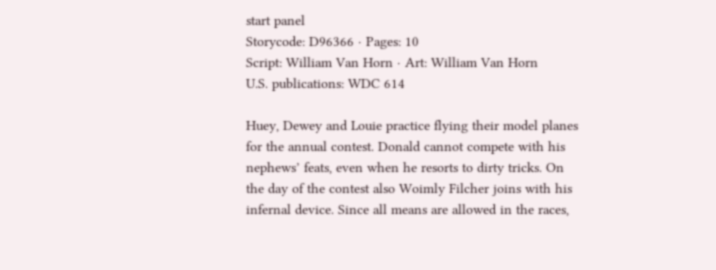start panel
Storycode: D96366 · Pages: 10
Script: William Van Horn · Art: William Van Horn
U.S. publications: WDC 614

Huey, Dewey and Louie practice flying their model planes for the annual contest. Donald cannot compete with his nephews’ feats, even when he resorts to dirty tricks. On the day of the contest also Woimly Filcher joins with his infernal device. Since all means are allowed in the races,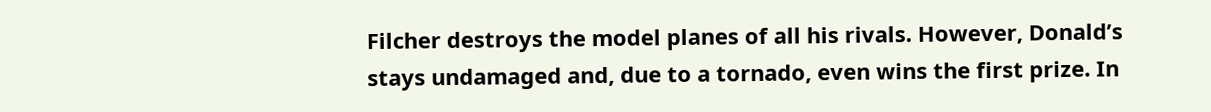Filcher destroys the model planes of all his rivals. However, Donald’s stays undamaged and, due to a tornado, even wins the first prize. In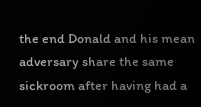the end Donald and his mean adversary share the same sickroom after having had a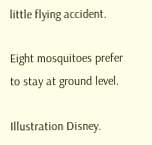little flying accident.

Eight mosquitoes prefer to stay at ground level.

Illustration Disney.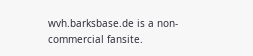wvh.barksbase.de is a non-commercial fansite.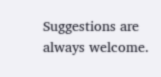Suggestions are always welcome.